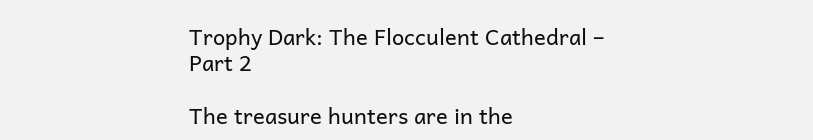Trophy Dark: The Flocculent Cathedral – Part 2

The treasure hunters are in the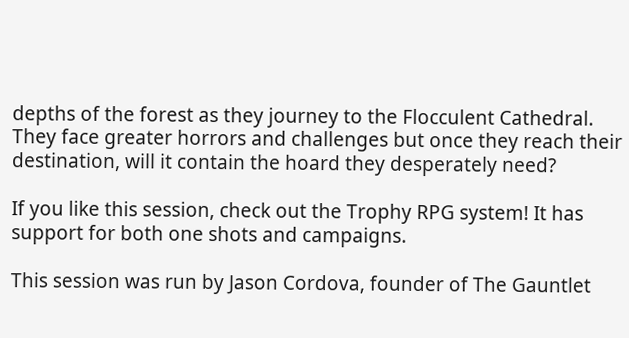depths of the forest as they journey to the Flocculent Cathedral. They face greater horrors and challenges but once they reach their destination, will it contain the hoard they desperately need?

If you like this session, check out the Trophy RPG system! It has support for both one shots and campaigns.

This session was run by Jason Cordova, founder of The Gauntlet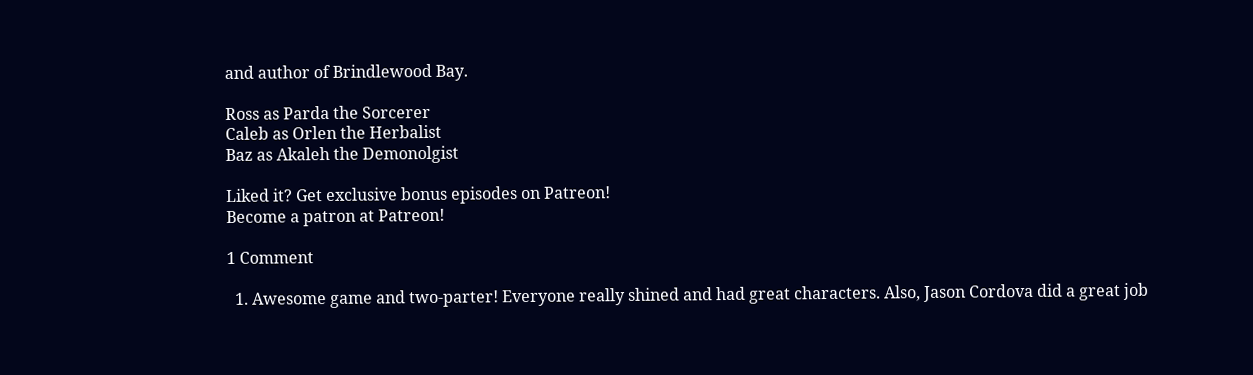and author of Brindlewood Bay.

Ross as Parda the Sorcerer
Caleb as Orlen the Herbalist
Baz as Akaleh the Demonolgist

Liked it? Get exclusive bonus episodes on Patreon!
Become a patron at Patreon!

1 Comment

  1. Awesome game and two-parter! Everyone really shined and had great characters. Also, Jason Cordova did a great job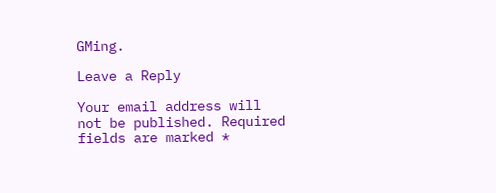GMing.

Leave a Reply

Your email address will not be published. Required fields are marked *